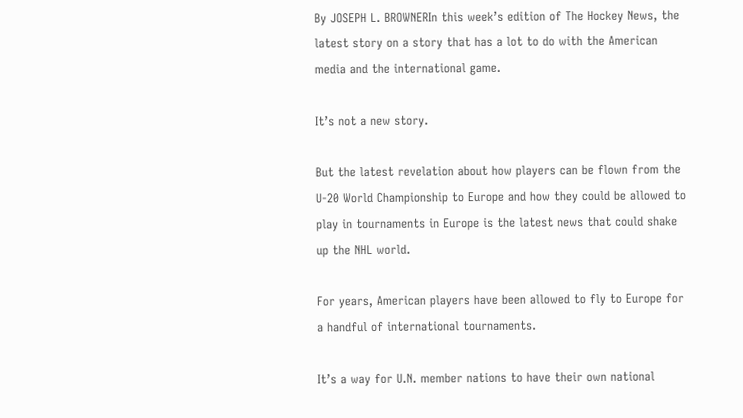By JOSEPH L. BROWNERIn this week’s edition of The Hockey News, the latest story on a story that has a lot to do with the American media and the international game.

It’s not a new story.

But the latest revelation about how players can be flown from the U-20 World Championship to Europe and how they could be allowed to play in tournaments in Europe is the latest news that could shake up the NHL world.

For years, American players have been allowed to fly to Europe for a handful of international tournaments.

It’s a way for U.N. member nations to have their own national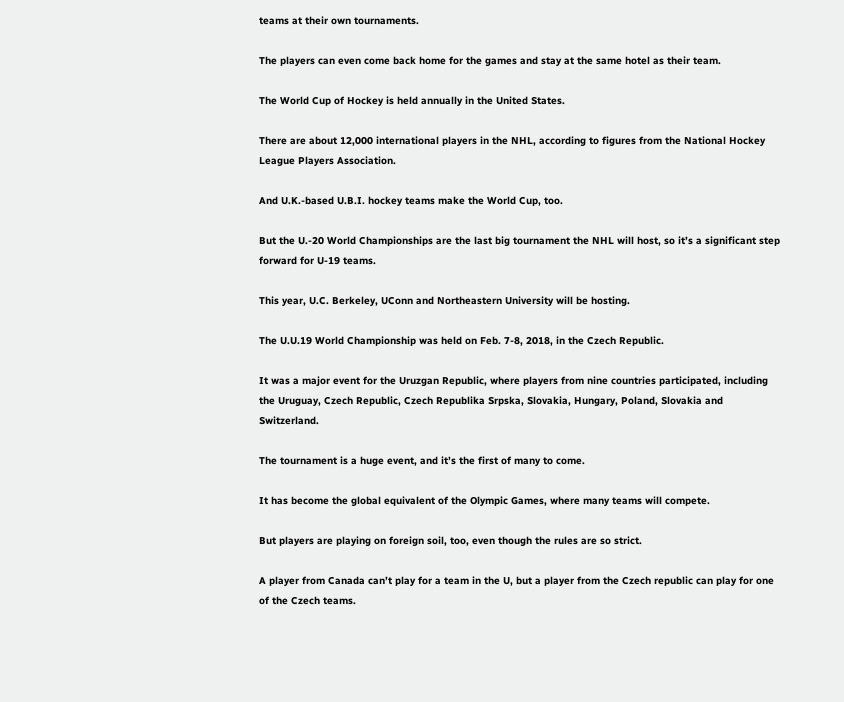teams at their own tournaments.

The players can even come back home for the games and stay at the same hotel as their team.

The World Cup of Hockey is held annually in the United States.

There are about 12,000 international players in the NHL, according to figures from the National Hockey League Players Association.

And U.K.-based U.B.I. hockey teams make the World Cup, too.

But the U.-20 World Championships are the last big tournament the NHL will host, so it’s a significant step forward for U-19 teams.

This year, U.C. Berkeley, UConn and Northeastern University will be hosting.

The U.U.19 World Championship was held on Feb. 7-8, 2018, in the Czech Republic.

It was a major event for the Uruzgan Republic, where players from nine countries participated, including the Uruguay, Czech Republic, Czech Republika Srpska, Slovakia, Hungary, Poland, Slovakia and Switzerland.

The tournament is a huge event, and it’s the first of many to come.

It has become the global equivalent of the Olympic Games, where many teams will compete.

But players are playing on foreign soil, too, even though the rules are so strict.

A player from Canada can’t play for a team in the U, but a player from the Czech republic can play for one of the Czech teams.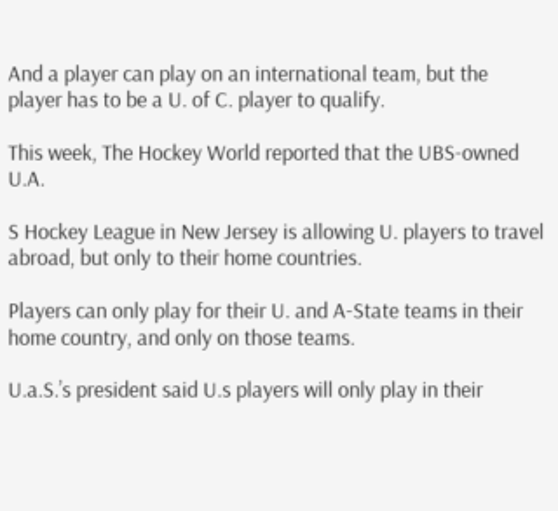And a player can play on an international team, but the player has to be a U. of C. player to qualify.

This week, The Hockey World reported that the UBS-owned U.A.

S Hockey League in New Jersey is allowing U. players to travel abroad, but only to their home countries.

Players can only play for their U. and A-State teams in their home country, and only on those teams.

U.a.S.’s president said U.s players will only play in their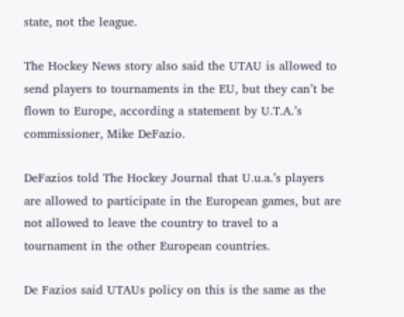state, not the league.

The Hockey News story also said the UTAU is allowed to send players to tournaments in the EU, but they can’t be flown to Europe, according a statement by U.T.A.’s commissioner, Mike DeFazio.

DeFazios told The Hockey Journal that U.u.a.’s players are allowed to participate in the European games, but are not allowed to leave the country to travel to a tournament in the other European countries.

De Fazios said UTAUs policy on this is the same as the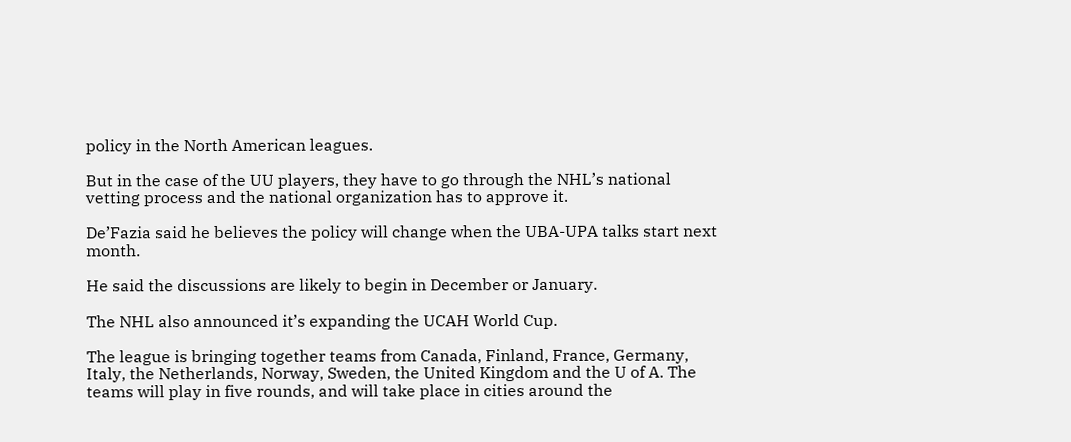policy in the North American leagues.

But in the case of the UU players, they have to go through the NHL’s national vetting process and the national organization has to approve it.

De’Fazia said he believes the policy will change when the UBA-UPA talks start next month.

He said the discussions are likely to begin in December or January.

The NHL also announced it’s expanding the UCAH World Cup.

The league is bringing together teams from Canada, Finland, France, Germany, Italy, the Netherlands, Norway, Sweden, the United Kingdom and the U of A. The teams will play in five rounds, and will take place in cities around the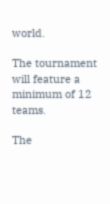world.

The tournament will feature a minimum of 12 teams.

The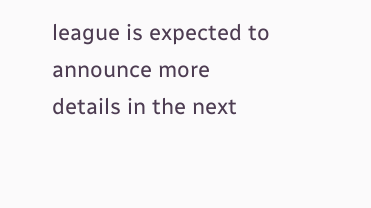league is expected to announce more details in the next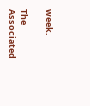week.

The Associated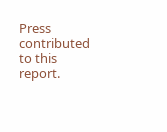Press contributed to this report.